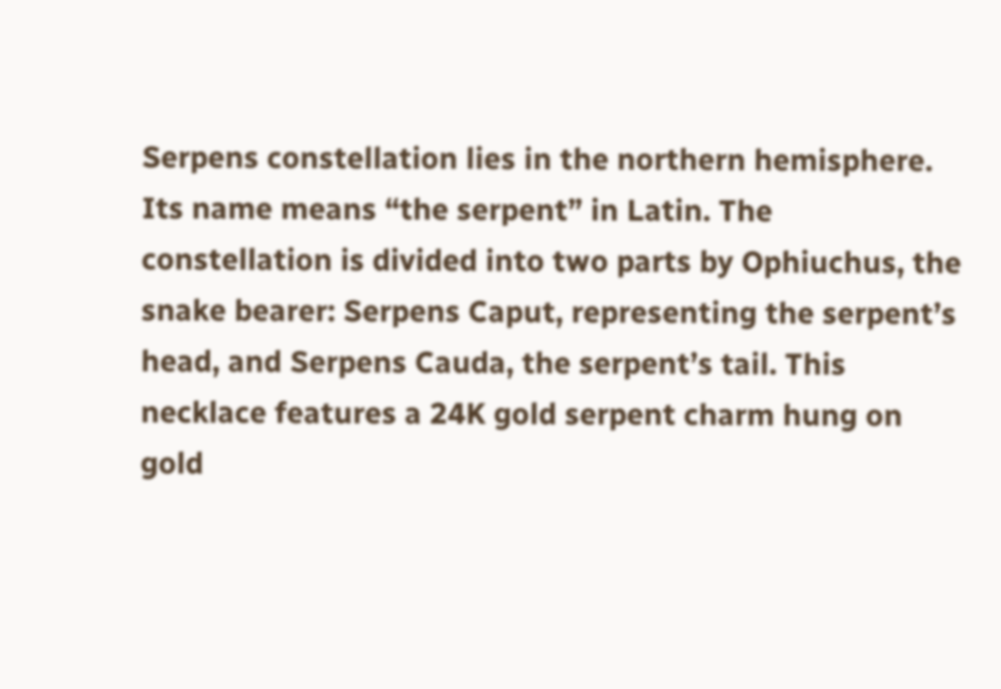Serpens constellation lies in the northern hemisphere. Its name means “the serpent” in Latin. The constellation is divided into two parts by Ophiuchus, the snake bearer: Serpens Caput, representing the serpent’s head, and Serpens Cauda, the serpent’s tail. This necklace features a 24K gold serpent charm hung on gold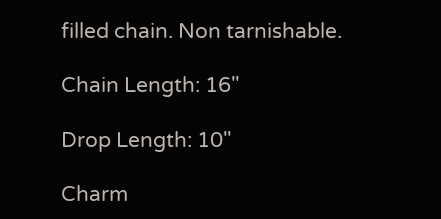filled chain. Non tarnishable.

Chain Length: 16"

Drop Length: 10"

Charm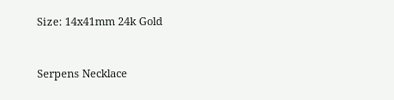Size: 14x41mm 24k Gold


Serpens Necklace